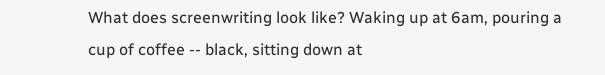What does screenwriting look like? Waking up at 6am, pouring a cup of coffee -- black, sitting down at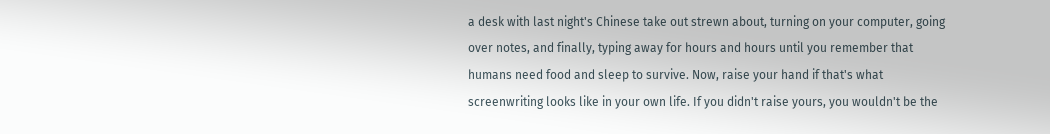a desk with last night's Chinese take out strewn about, turning on your computer, going over notes, and finally, typing away for hours and hours until you remember that humans need food and sleep to survive. Now, raise your hand if that's what screenwriting looks like in your own life. If you didn't raise yours, you wouldn't be the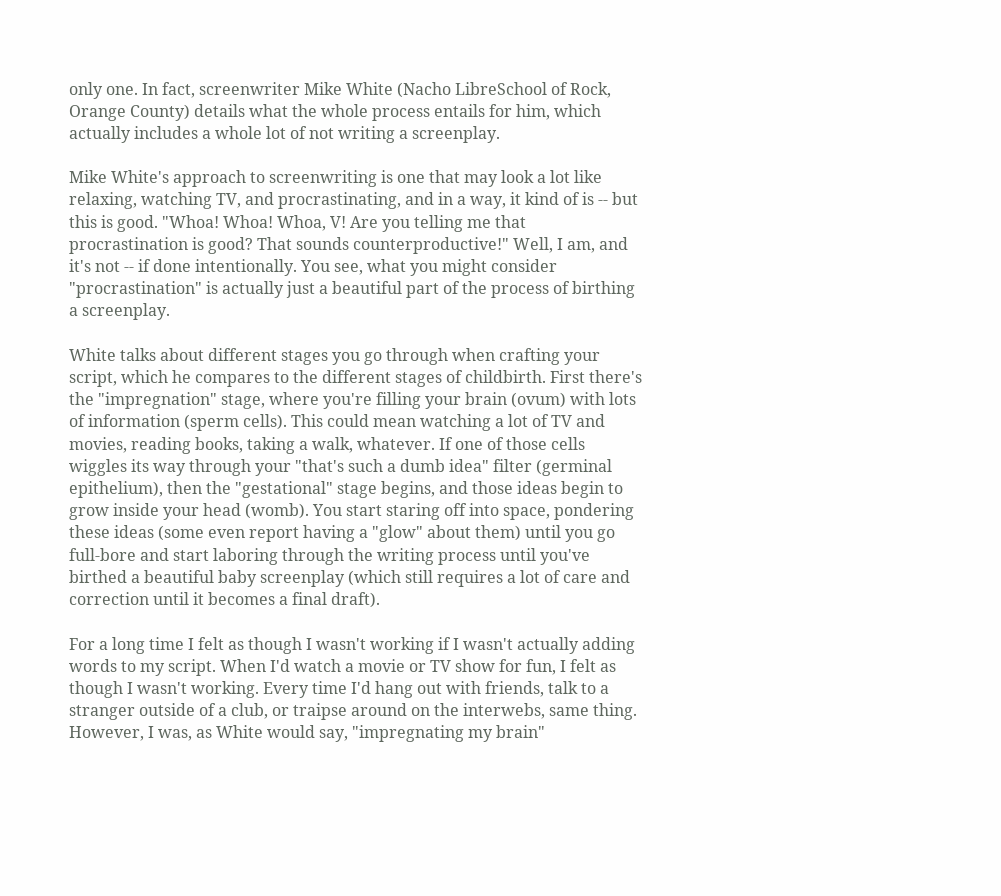only one. In fact, screenwriter Mike White (Nacho LibreSchool of Rock, Orange County) details what the whole process entails for him, which actually includes a whole lot of not writing a screenplay.

Mike White's approach to screenwriting is one that may look a lot like relaxing, watching TV, and procrastinating, and in a way, it kind of is -- but this is good. "Whoa! Whoa! Whoa, V! Are you telling me that procrastination is good? That sounds counterproductive!" Well, I am, and it's not -- if done intentionally. You see, what you might consider "procrastination" is actually just a beautiful part of the process of birthing a screenplay.

White talks about different stages you go through when crafting your script, which he compares to the different stages of childbirth. First there's the "impregnation" stage, where you're filling your brain (ovum) with lots of information (sperm cells). This could mean watching a lot of TV and movies, reading books, taking a walk, whatever. If one of those cells wiggles its way through your "that's such a dumb idea" filter (germinal epithelium), then the "gestational" stage begins, and those ideas begin to grow inside your head (womb). You start staring off into space, pondering these ideas (some even report having a "glow" about them) until you go full-bore and start laboring through the writing process until you've birthed a beautiful baby screenplay (which still requires a lot of care and correction until it becomes a final draft).

For a long time I felt as though I wasn't working if I wasn't actually adding words to my script. When I'd watch a movie or TV show for fun, I felt as though I wasn't working. Every time I'd hang out with friends, talk to a stranger outside of a club, or traipse around on the interwebs, same thing. However, I was, as White would say, "impregnating my brain"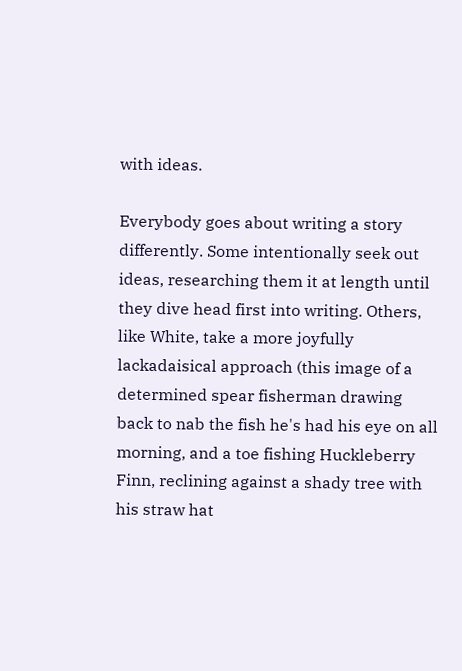with ideas.

Everybody goes about writing a story differently. Some intentionally seek out ideas, researching them it at length until they dive head first into writing. Others, like White, take a more joyfully lackadaisical approach (this image of a determined spear fisherman drawing back to nab the fish he's had his eye on all morning, and a toe fishing Huckleberry Finn, reclining against a shady tree with his straw hat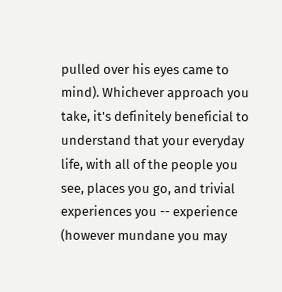pulled over his eyes came to mind). Whichever approach you take, it's definitely beneficial to understand that your everyday life, with all of the people you see, places you go, and trivial experiences you -- experience (however mundane you may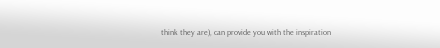think they are), can provide you with the inspiration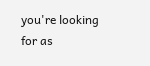you're looking for as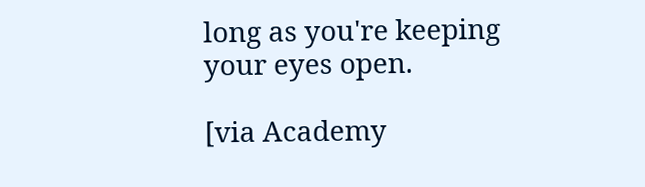long as you're keeping your eyes open.

[via Academy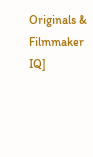Originals & Filmmaker IQ]